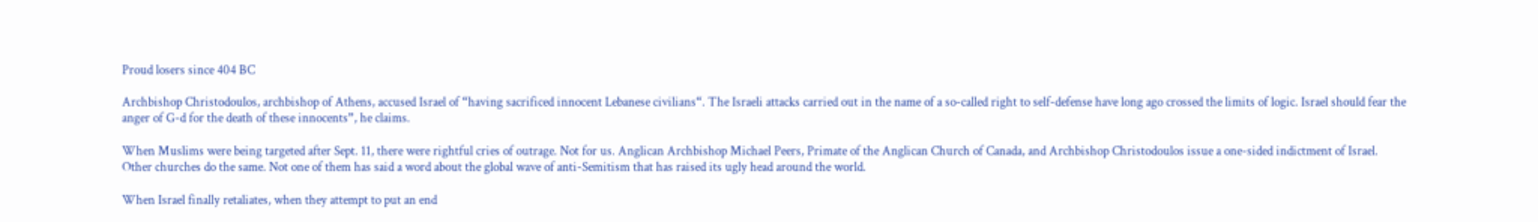Proud losers since 404 BC

Archbishop Christodoulos, archbishop of Athens, accused Israel of “having sacrificed innocent Lebanese civilians“. The Israeli attacks carried out in the name of a so-called right to self-defense have long ago crossed the limits of logic. Israel should fear the anger of G-d for the death of these innocents”, he claims.

When Muslims were being targeted after Sept. 11, there were rightful cries of outrage. Not for us. Anglican Archbishop Michael Peers, Primate of the Anglican Church of Canada, and Archbishop Christodoulos issue a one-sided indictment of Israel. Other churches do the same. Not one of them has said a word about the global wave of anti-Semitism that has raised its ugly head around the world.

When Israel finally retaliates, when they attempt to put an end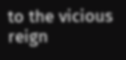to the vicious reign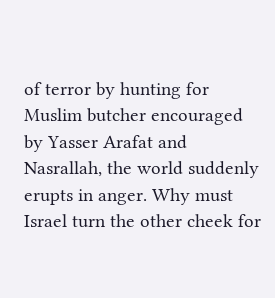of terror by hunting for Muslim butcher encouraged by Yasser Arafat and Nasrallah, the world suddenly erupts in anger. Why must Israel turn the other cheek for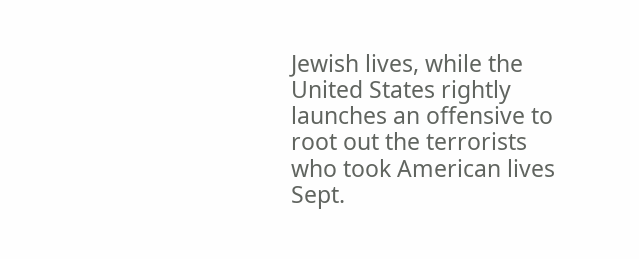Jewish lives, while the United States rightly launches an offensive to root out the terrorists who took American lives Sept.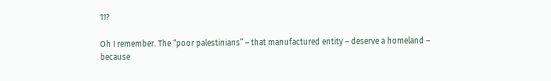11?

Oh I remember. The “poor palestinians” – that manufactured entity – deserve a homeland – because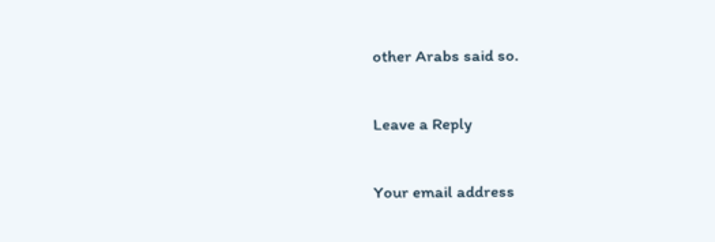other Arabs said so.

Leave a Reply

Your email address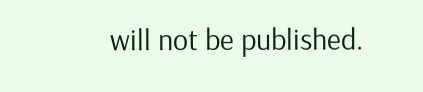will not be published.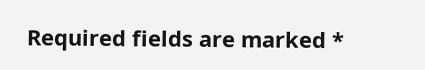Required fields are marked *